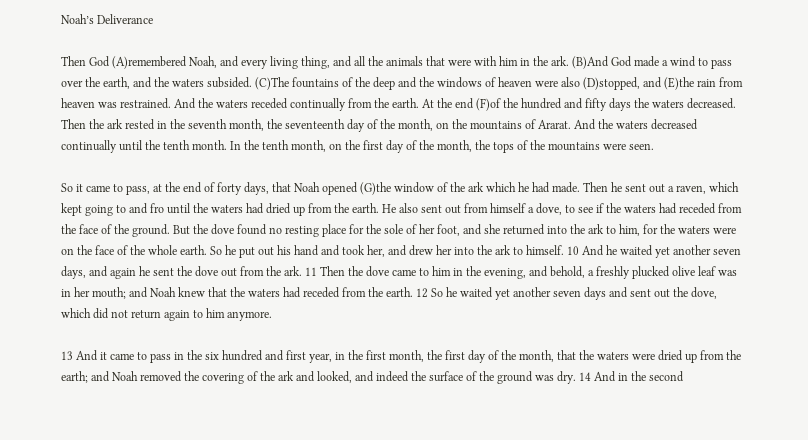Noah’s Deliverance

Then God (A)remembered Noah, and every living thing, and all the animals that were with him in the ark. (B)And God made a wind to pass over the earth, and the waters subsided. (C)The fountains of the deep and the windows of heaven were also (D)stopped, and (E)the rain from heaven was restrained. And the waters receded continually from the earth. At the end (F)of the hundred and fifty days the waters decreased. Then the ark rested in the seventh month, the seventeenth day of the month, on the mountains of Ararat. And the waters decreased continually until the tenth month. In the tenth month, on the first day of the month, the tops of the mountains were seen.

So it came to pass, at the end of forty days, that Noah opened (G)the window of the ark which he had made. Then he sent out a raven, which kept going to and fro until the waters had dried up from the earth. He also sent out from himself a dove, to see if the waters had receded from the face of the ground. But the dove found no resting place for the sole of her foot, and she returned into the ark to him, for the waters were on the face of the whole earth. So he put out his hand and took her, and drew her into the ark to himself. 10 And he waited yet another seven days, and again he sent the dove out from the ark. 11 Then the dove came to him in the evening, and behold, a freshly plucked olive leaf was in her mouth; and Noah knew that the waters had receded from the earth. 12 So he waited yet another seven days and sent out the dove, which did not return again to him anymore.

13 And it came to pass in the six hundred and first year, in the first month, the first day of the month, that the waters were dried up from the earth; and Noah removed the covering of the ark and looked, and indeed the surface of the ground was dry. 14 And in the second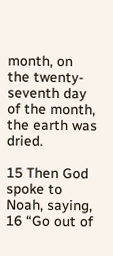month, on the twenty-seventh day of the month, the earth was dried.

15 Then God spoke to Noah, saying, 16 “Go out of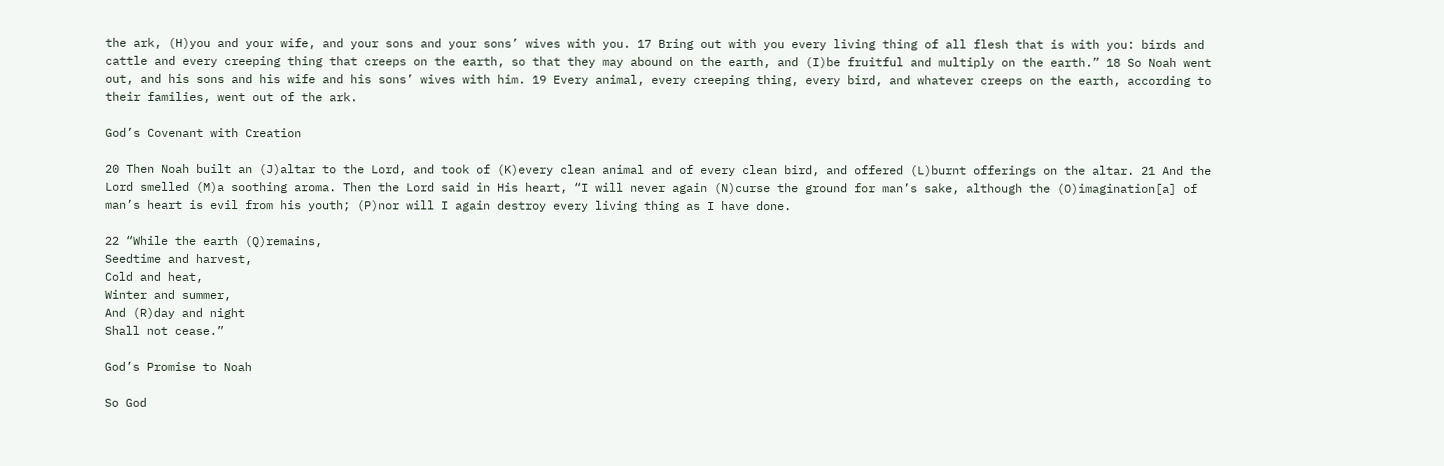the ark, (H)you and your wife, and your sons and your sons’ wives with you. 17 Bring out with you every living thing of all flesh that is with you: birds and cattle and every creeping thing that creeps on the earth, so that they may abound on the earth, and (I)be fruitful and multiply on the earth.” 18 So Noah went out, and his sons and his wife and his sons’ wives with him. 19 Every animal, every creeping thing, every bird, and whatever creeps on the earth, according to their families, went out of the ark.

God’s Covenant with Creation

20 Then Noah built an (J)altar to the Lord, and took of (K)every clean animal and of every clean bird, and offered (L)burnt offerings on the altar. 21 And the Lord smelled (M)a soothing aroma. Then the Lord said in His heart, “I will never again (N)curse the ground for man’s sake, although the (O)imagination[a] of man’s heart is evil from his youth; (P)nor will I again destroy every living thing as I have done.

22 “While the earth (Q)remains,
Seedtime and harvest,
Cold and heat,
Winter and summer,
And (R)day and night
Shall not cease.”

God’s Promise to Noah

So God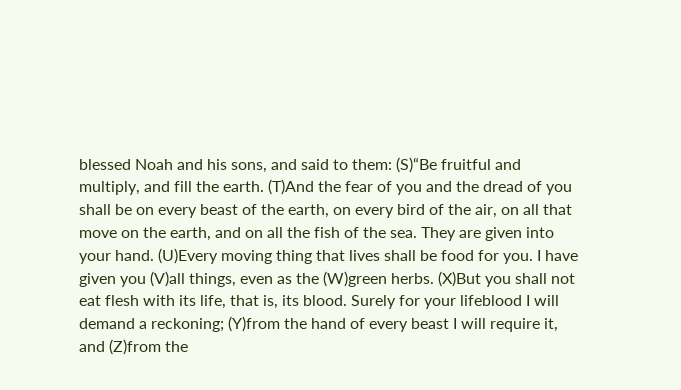blessed Noah and his sons, and said to them: (S)“Be fruitful and multiply, and fill the earth. (T)And the fear of you and the dread of you shall be on every beast of the earth, on every bird of the air, on all that move on the earth, and on all the fish of the sea. They are given into your hand. (U)Every moving thing that lives shall be food for you. I have given you (V)all things, even as the (W)green herbs. (X)But you shall not eat flesh with its life, that is, its blood. Surely for your lifeblood I will demand a reckoning; (Y)from the hand of every beast I will require it, and (Z)from the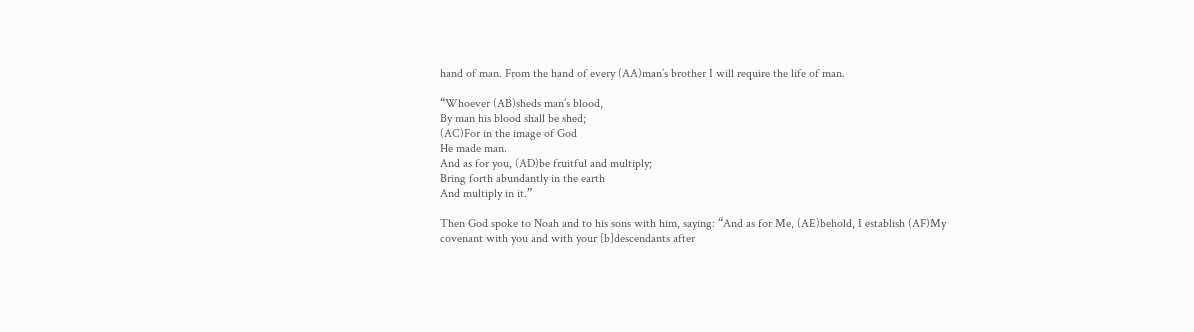hand of man. From the hand of every (AA)man’s brother I will require the life of man.

“Whoever (AB)sheds man’s blood,
By man his blood shall be shed;
(AC)For in the image of God
He made man.
And as for you, (AD)be fruitful and multiply;
Bring forth abundantly in the earth
And multiply in it.”

Then God spoke to Noah and to his sons with him, saying: “And as for Me, (AE)behold, I establish (AF)My covenant with you and with your [b]descendants after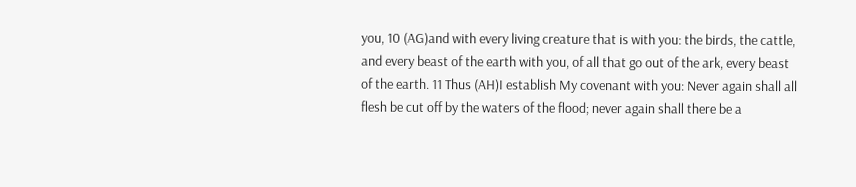you, 10 (AG)and with every living creature that is with you: the birds, the cattle, and every beast of the earth with you, of all that go out of the ark, every beast of the earth. 11 Thus (AH)I establish My covenant with you: Never again shall all flesh be cut off by the waters of the flood; never again shall there be a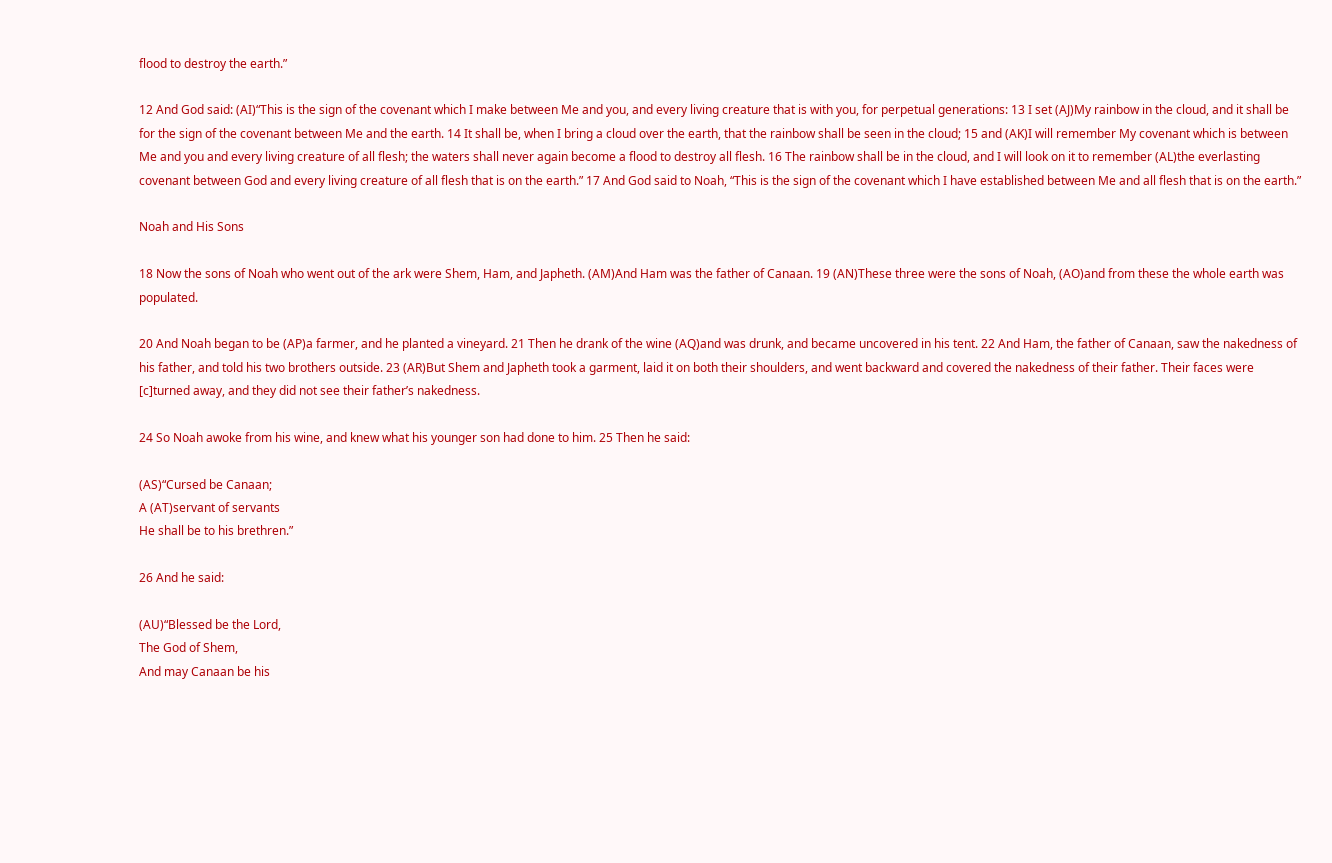flood to destroy the earth.”

12 And God said: (AI)“This is the sign of the covenant which I make between Me and you, and every living creature that is with you, for perpetual generations: 13 I set (AJ)My rainbow in the cloud, and it shall be for the sign of the covenant between Me and the earth. 14 It shall be, when I bring a cloud over the earth, that the rainbow shall be seen in the cloud; 15 and (AK)I will remember My covenant which is between Me and you and every living creature of all flesh; the waters shall never again become a flood to destroy all flesh. 16 The rainbow shall be in the cloud, and I will look on it to remember (AL)the everlasting covenant between God and every living creature of all flesh that is on the earth.” 17 And God said to Noah, “This is the sign of the covenant which I have established between Me and all flesh that is on the earth.”

Noah and His Sons

18 Now the sons of Noah who went out of the ark were Shem, Ham, and Japheth. (AM)And Ham was the father of Canaan. 19 (AN)These three were the sons of Noah, (AO)and from these the whole earth was populated.

20 And Noah began to be (AP)a farmer, and he planted a vineyard. 21 Then he drank of the wine (AQ)and was drunk, and became uncovered in his tent. 22 And Ham, the father of Canaan, saw the nakedness of his father, and told his two brothers outside. 23 (AR)But Shem and Japheth took a garment, laid it on both their shoulders, and went backward and covered the nakedness of their father. Their faces were [c]turned away, and they did not see their father’s nakedness.

24 So Noah awoke from his wine, and knew what his younger son had done to him. 25 Then he said:

(AS)“Cursed be Canaan;
A (AT)servant of servants
He shall be to his brethren.”

26 And he said:

(AU)“Blessed be the Lord,
The God of Shem,
And may Canaan be his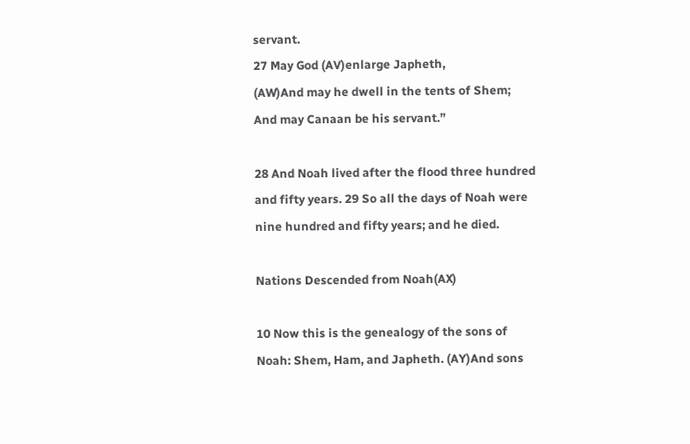servant.
27 May God (AV)enlarge Japheth,
(AW)And may he dwell in the tents of Shem;
And may Canaan be his servant.”

28 And Noah lived after the flood three hundred and fifty years. 29 So all the days of Noah were nine hundred and fifty years; and he died.

Nations Descended from Noah(AX)

10 Now this is the genealogy of the sons of Noah: Shem, Ham, and Japheth. (AY)And sons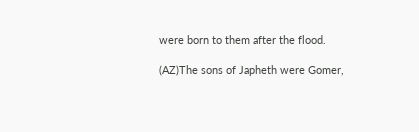were born to them after the flood.

(AZ)The sons of Japheth were Gomer,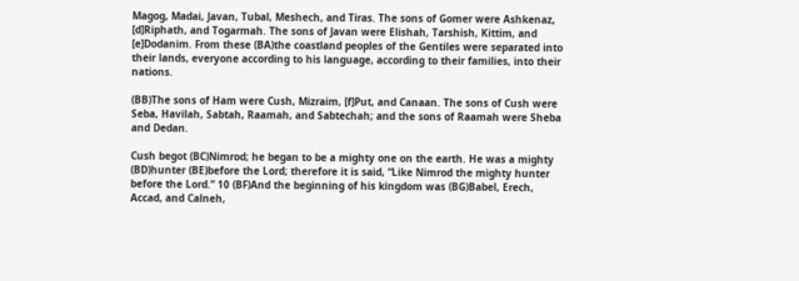Magog, Madai, Javan, Tubal, Meshech, and Tiras. The sons of Gomer were Ashkenaz, [d]Riphath, and Togarmah. The sons of Javan were Elishah, Tarshish, Kittim, and [e]Dodanim. From these (BA)the coastland peoples of the Gentiles were separated into their lands, everyone according to his language, according to their families, into their nations.

(BB)The sons of Ham were Cush, Mizraim, [f]Put, and Canaan. The sons of Cush were Seba, Havilah, Sabtah, Raamah, and Sabtechah; and the sons of Raamah were Sheba and Dedan.

Cush begot (BC)Nimrod; he began to be a mighty one on the earth. He was a mighty (BD)hunter (BE)before the Lord; therefore it is said, “Like Nimrod the mighty hunter before the Lord.” 10 (BF)And the beginning of his kingdom was (BG)Babel, Erech, Accad, and Calneh,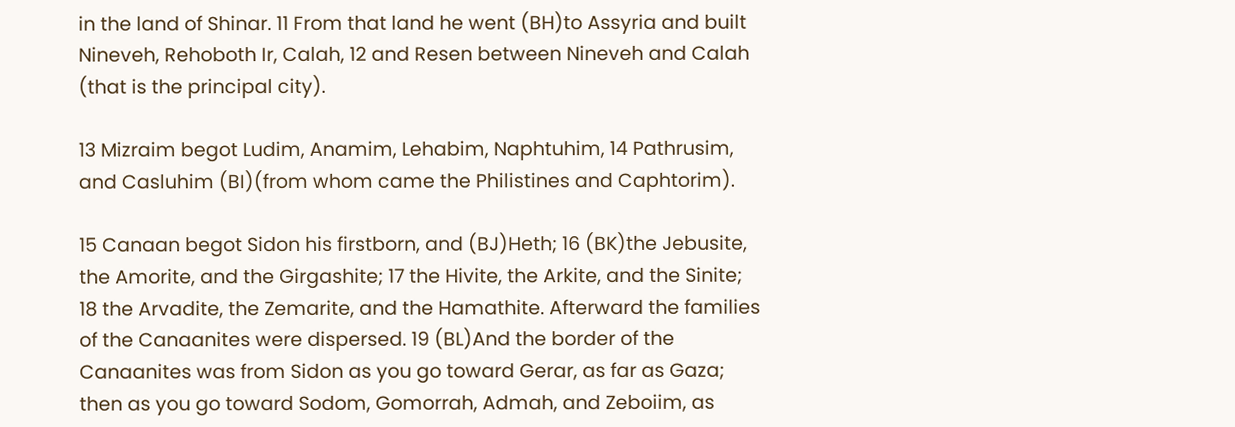in the land of Shinar. 11 From that land he went (BH)to Assyria and built Nineveh, Rehoboth Ir, Calah, 12 and Resen between Nineveh and Calah (that is the principal city).

13 Mizraim begot Ludim, Anamim, Lehabim, Naphtuhim, 14 Pathrusim, and Casluhim (BI)(from whom came the Philistines and Caphtorim).

15 Canaan begot Sidon his firstborn, and (BJ)Heth; 16 (BK)the Jebusite, the Amorite, and the Girgashite; 17 the Hivite, the Arkite, and the Sinite; 18 the Arvadite, the Zemarite, and the Hamathite. Afterward the families of the Canaanites were dispersed. 19 (BL)And the border of the Canaanites was from Sidon as you go toward Gerar, as far as Gaza; then as you go toward Sodom, Gomorrah, Admah, and Zeboiim, as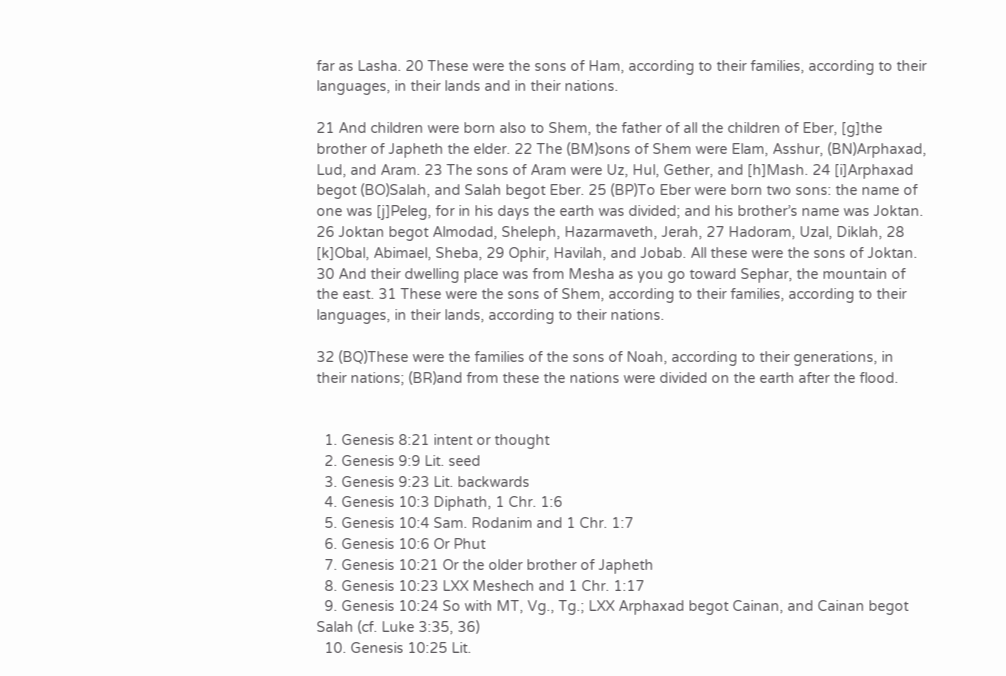far as Lasha. 20 These were the sons of Ham, according to their families, according to their languages, in their lands and in their nations.

21 And children were born also to Shem, the father of all the children of Eber, [g]the brother of Japheth the elder. 22 The (BM)sons of Shem were Elam, Asshur, (BN)Arphaxad, Lud, and Aram. 23 The sons of Aram were Uz, Hul, Gether, and [h]Mash. 24 [i]Arphaxad begot (BO)Salah, and Salah begot Eber. 25 (BP)To Eber were born two sons: the name of one was [j]Peleg, for in his days the earth was divided; and his brother’s name was Joktan. 26 Joktan begot Almodad, Sheleph, Hazarmaveth, Jerah, 27 Hadoram, Uzal, Diklah, 28 [k]Obal, Abimael, Sheba, 29 Ophir, Havilah, and Jobab. All these were the sons of Joktan. 30 And their dwelling place was from Mesha as you go toward Sephar, the mountain of the east. 31 These were the sons of Shem, according to their families, according to their languages, in their lands, according to their nations.

32 (BQ)These were the families of the sons of Noah, according to their generations, in their nations; (BR)and from these the nations were divided on the earth after the flood.


  1. Genesis 8:21 intent or thought
  2. Genesis 9:9 Lit. seed
  3. Genesis 9:23 Lit. backwards
  4. Genesis 10:3 Diphath, 1 Chr. 1:6
  5. Genesis 10:4 Sam. Rodanim and 1 Chr. 1:7
  6. Genesis 10:6 Or Phut
  7. Genesis 10:21 Or the older brother of Japheth
  8. Genesis 10:23 LXX Meshech and 1 Chr. 1:17
  9. Genesis 10:24 So with MT, Vg., Tg.; LXX Arphaxad begot Cainan, and Cainan begot Salah (cf. Luke 3:35, 36)
  10. Genesis 10:25 Lit.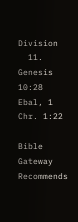Division
  11. Genesis 10:28 Ebal, 1 Chr. 1:22

Bible Gateway Recommends